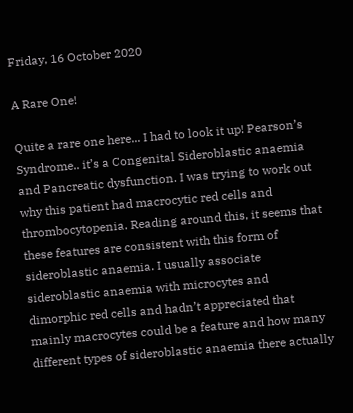Friday, 16 October 2020

A Rare One!

Quite a rare one here... I had to look it up! Pearson’s Syndrome.. it’s a Congenital Sideroblastic anaemia and Pancreatic dysfunction. I was trying to work out why this patient had macrocytic red cells and thrombocytopenia. Reading around this, it seems that these features are consistent with this form of sideroblastic anaemia. I usually associate sideroblastic anaemia with microcytes and dimorphic red cells and hadn’t appreciated that mainly macrocytes could be a feature and how many different types of sideroblastic anaemia there actually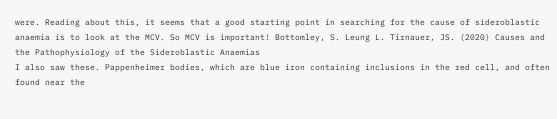were. Reading about this, it seems that a good starting point in searching for the cause of sideroblastic anaemia is to look at the MCV. So MCV is important! Bottomley, S. Leung L. Tirnauer, JS. (2020) Causes and the Pathophysiology of the Sideroblastic Anaemias
I also saw these. Pappenheimer bodies, which are blue iron containing inclusions in the red cell, and often found near the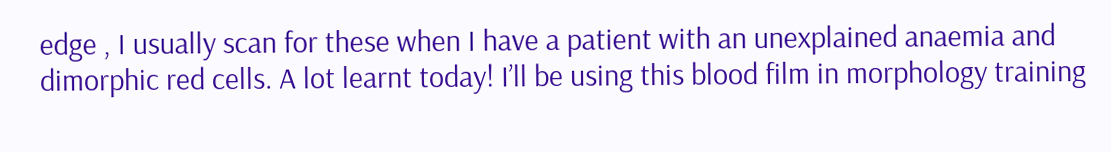edge , I usually scan for these when I have a patient with an unexplained anaemia and dimorphic red cells. A lot learnt today! I’ll be using this blood film in morphology training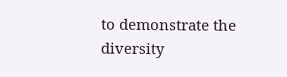to demonstrate the diversity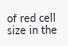of red cell size in the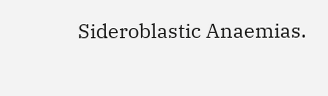Sideroblastic Anaemias.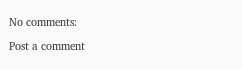No comments:

Post a comment